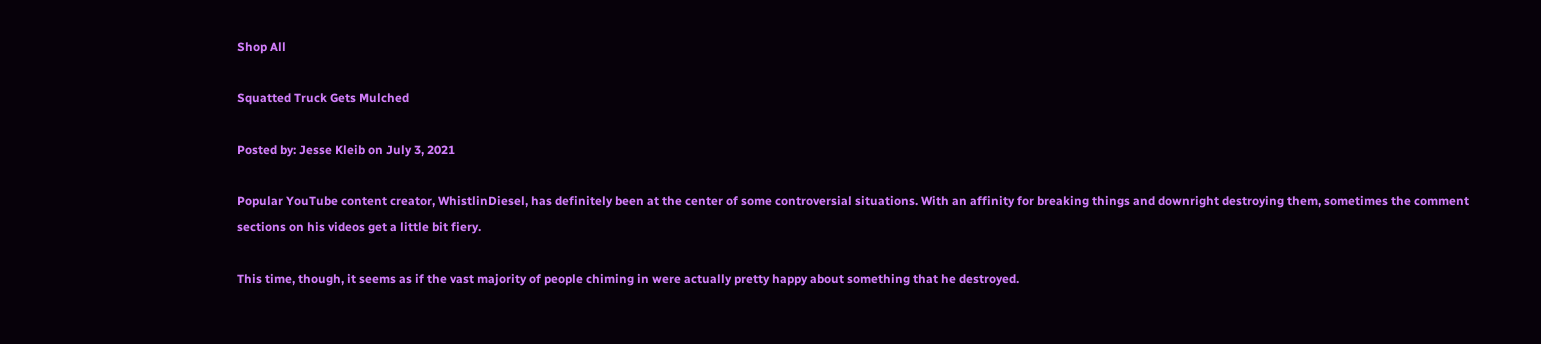Shop All

Squatted Truck Gets Mulched

Posted by: Jesse Kleib on July 3, 2021

Popular YouTube content creator, WhistlinDiesel, has definitely been at the center of some controversial situations. With an affinity for breaking things and downright destroying them, sometimes the comment sections on his videos get a little bit fiery.

This time, though, it seems as if the vast majority of people chiming in were actually pretty happy about something that he destroyed.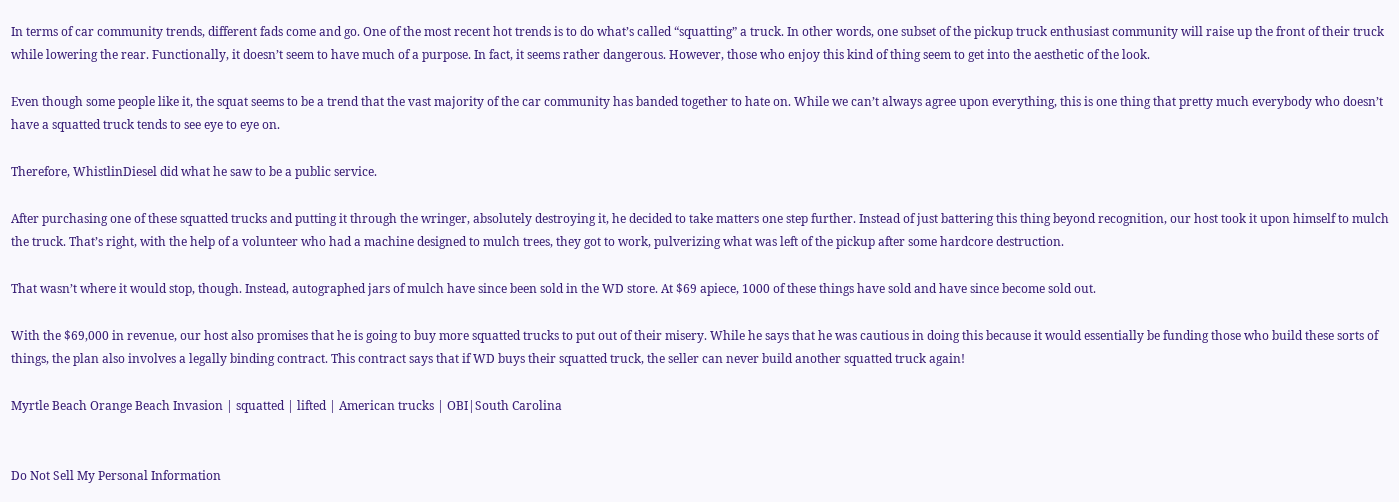In terms of car community trends, different fads come and go. One of the most recent hot trends is to do what’s called “squatting” a truck. In other words, one subset of the pickup truck enthusiast community will raise up the front of their truck while lowering the rear. Functionally, it doesn’t seem to have much of a purpose. In fact, it seems rather dangerous. However, those who enjoy this kind of thing seem to get into the aesthetic of the look.

Even though some people like it, the squat seems to be a trend that the vast majority of the car community has banded together to hate on. While we can’t always agree upon everything, this is one thing that pretty much everybody who doesn’t have a squatted truck tends to see eye to eye on.

Therefore, WhistlinDiesel did what he saw to be a public service.

After purchasing one of these squatted trucks and putting it through the wringer, absolutely destroying it, he decided to take matters one step further. Instead of just battering this thing beyond recognition, our host took it upon himself to mulch the truck. That’s right, with the help of a volunteer who had a machine designed to mulch trees, they got to work, pulverizing what was left of the pickup after some hardcore destruction.

That wasn’t where it would stop, though. Instead, autographed jars of mulch have since been sold in the WD store. At $69 apiece, 1000 of these things have sold and have since become sold out.

With the $69,000 in revenue, our host also promises that he is going to buy more squatted trucks to put out of their misery. While he says that he was cautious in doing this because it would essentially be funding those who build these sorts of things, the plan also involves a legally binding contract. This contract says that if WD buys their squatted truck, the seller can never build another squatted truck again!

Myrtle Beach Orange Beach Invasion | squatted | lifted | American trucks | OBI|South Carolina


Do Not Sell My Personal Information